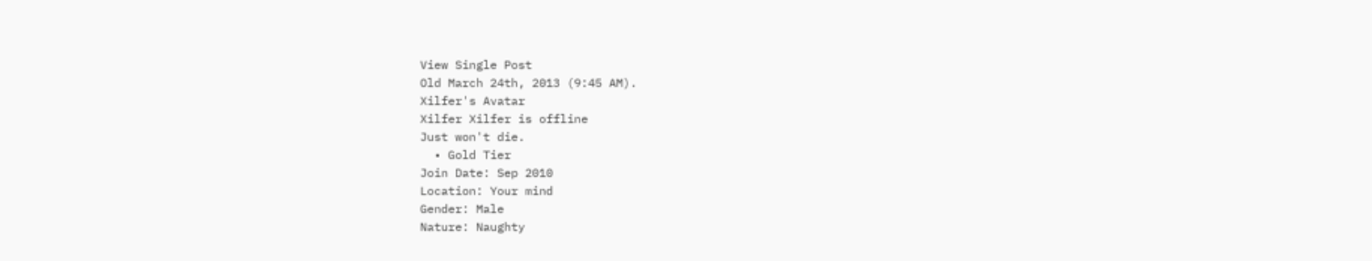View Single Post
Old March 24th, 2013 (9:45 AM).
Xilfer's Avatar
Xilfer Xilfer is offline
Just won't die.
  • Gold Tier
Join Date: Sep 2010
Location: Your mind
Gender: Male
Nature: Naughty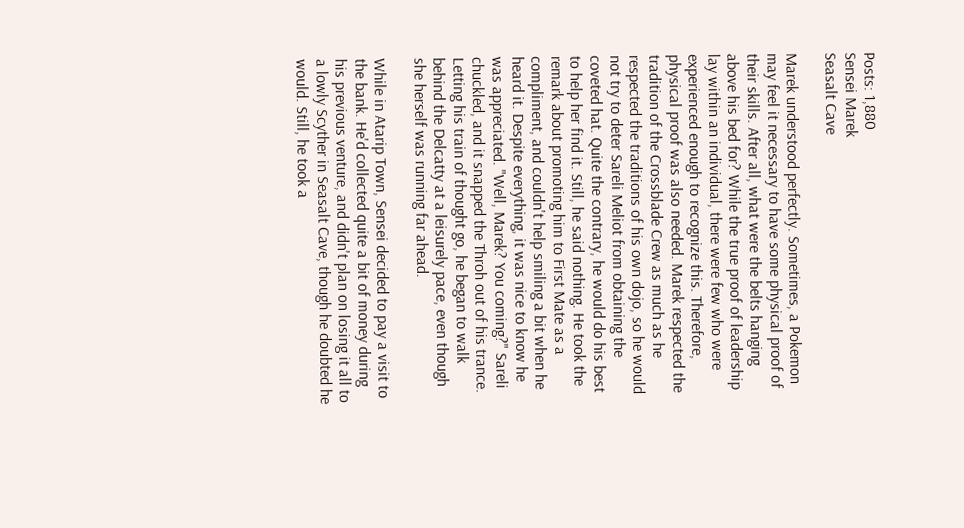Posts: 1,880
Sensei Marek
Seasalt Cave

Marek understood perfectly. Sometimes, a Pokemon may feel it necessary to have some physical proof of their skills. After all, what were the belts hanging above his bed for? While the true proof of leadership lay within an individual, there were few who were experienced enough to recognize this. Therefore, physical proof was also needed. Marek respected the tradition of the Crossblade Crew as much as he respected the traditions of his own dojo, so he would not try to deter Sareli Meliot from obtaining the coveted hat. Quite the contrary, he would do his best to help her find it. Still, he said nothing. He took the remark about promoting him to First Mate as a compliment, and couldn't help smiling a bit when he heard it. Despite everything, it was nice to know he was appreciated. "Well, Marek? You coming?" Sareli chuckled, and it snapped the Throh out of his trance. Letting his train of thought go, he began to walk behind the Delcatty at a leisurely pace, even though she herself was running far ahead.

While in Atarip Town, Sensei decided to pay a visit to the bank. He'd collected quite a bit of money during his previous venture, and didn't plan on losing it all to a lowly Scyther in Seasalt Cave, though he doubted he would. Still, he took a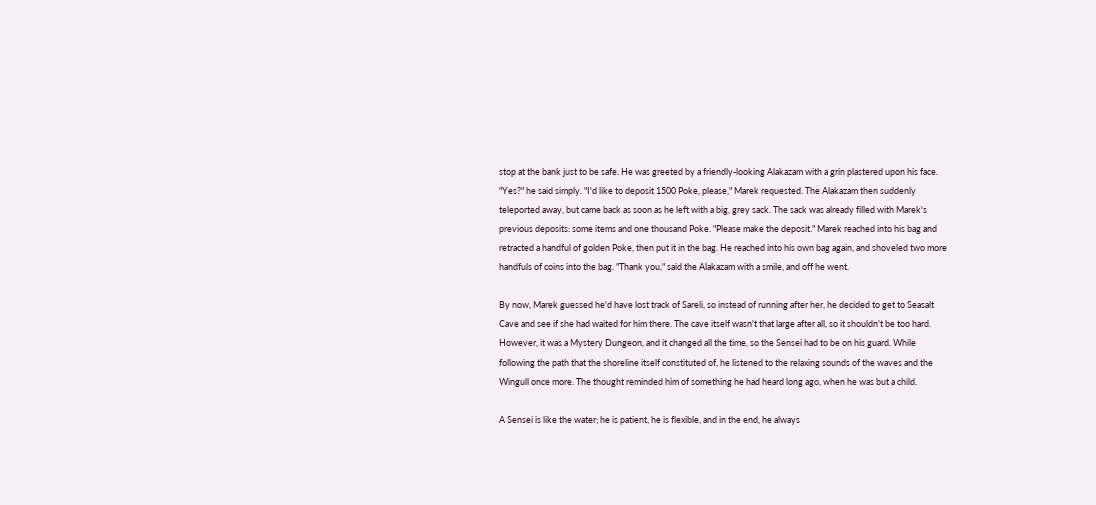stop at the bank just to be safe. He was greeted by a friendly-looking Alakazam with a grin plastered upon his face. "Yes?" he said simply. "I'd like to deposit 1500 Poke, please," Marek requested. The Alakazam then suddenly teleported away, but came back as soon as he left with a big, grey sack. The sack was already filled with Marek's previous deposits: some items and one thousand Poke. "Please make the deposit." Marek reached into his bag and retracted a handful of golden Poke, then put it in the bag. He reached into his own bag again, and shoveled two more handfuls of coins into the bag. "Thank you," said the Alakazam with a smile, and off he went.

By now, Marek guessed he'd have lost track of Sareli, so instead of running after her, he decided to get to Seasalt Cave and see if she had waited for him there. The cave itself wasn't that large after all, so it shouldn't be too hard. However, it was a Mystery Dungeon, and it changed all the time, so the Sensei had to be on his guard. While following the path that the shoreline itself constituted of, he listened to the relaxing sounds of the waves and the Wingull once more. The thought reminded him of something he had heard long ago, when he was but a child.

A Sensei is like the water; he is patient, he is flexible, and in the end, he always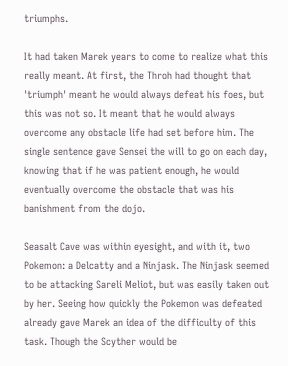triumphs.

It had taken Marek years to come to realize what this really meant. At first, the Throh had thought that 'triumph' meant he would always defeat his foes, but this was not so. It meant that he would always overcome any obstacle life had set before him. The single sentence gave Sensei the will to go on each day, knowing that if he was patient enough, he would eventually overcome the obstacle that was his banishment from the dojo.

Seasalt Cave was within eyesight, and with it, two Pokemon: a Delcatty and a Ninjask. The Ninjask seemed to be attacking Sareli Meliot, but was easily taken out by her. Seeing how quickly the Pokemon was defeated already gave Marek an idea of the difficulty of this task. Though the Scyther would be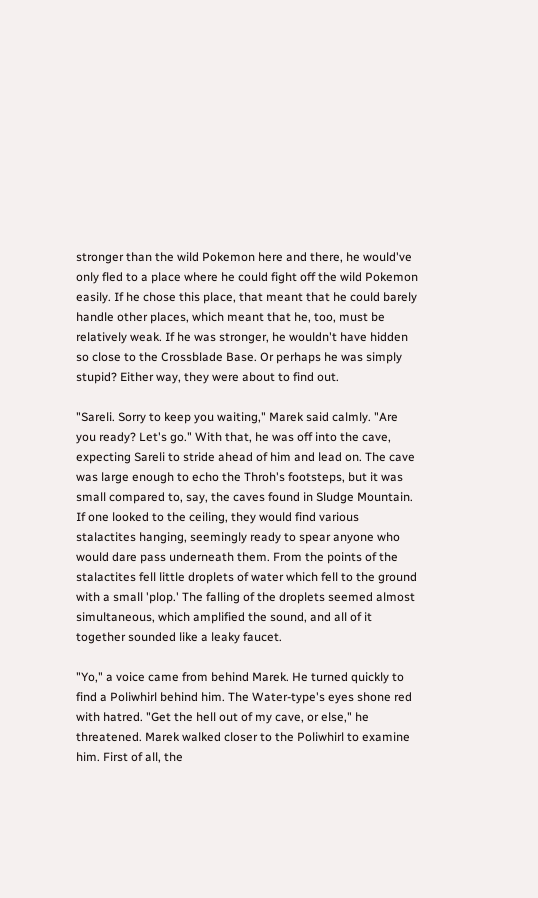stronger than the wild Pokemon here and there, he would've only fled to a place where he could fight off the wild Pokemon easily. If he chose this place, that meant that he could barely handle other places, which meant that he, too, must be relatively weak. If he was stronger, he wouldn't have hidden so close to the Crossblade Base. Or perhaps he was simply stupid? Either way, they were about to find out.

"Sareli. Sorry to keep you waiting," Marek said calmly. "Are you ready? Let's go." With that, he was off into the cave, expecting Sareli to stride ahead of him and lead on. The cave was large enough to echo the Throh's footsteps, but it was small compared to, say, the caves found in Sludge Mountain. If one looked to the ceiling, they would find various stalactites hanging, seemingly ready to spear anyone who would dare pass underneath them. From the points of the stalactites fell little droplets of water which fell to the ground with a small 'plop.' The falling of the droplets seemed almost simultaneous, which amplified the sound, and all of it together sounded like a leaky faucet.

"Yo," a voice came from behind Marek. He turned quickly to find a Poliwhirl behind him. The Water-type's eyes shone red with hatred. "Get the hell out of my cave, or else," he threatened. Marek walked closer to the Poliwhirl to examine him. First of all, the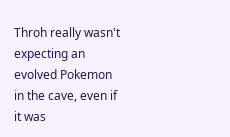Throh really wasn't expecting an evolved Pokemon in the cave, even if it was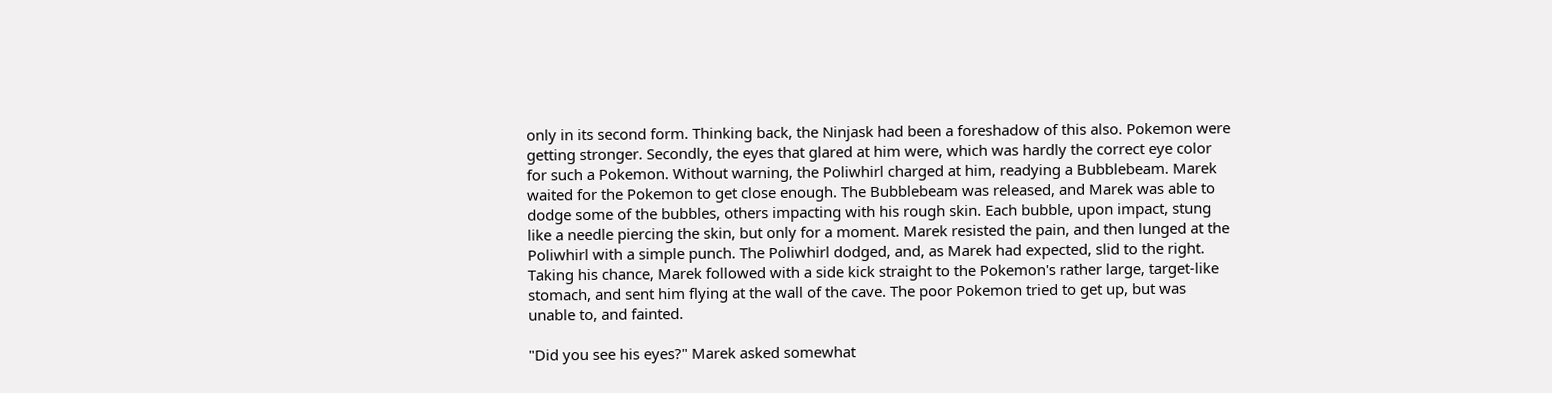only in its second form. Thinking back, the Ninjask had been a foreshadow of this also. Pokemon were getting stronger. Secondly, the eyes that glared at him were, which was hardly the correct eye color for such a Pokemon. Without warning, the Poliwhirl charged at him, readying a Bubblebeam. Marek waited for the Pokemon to get close enough. The Bubblebeam was released, and Marek was able to dodge some of the bubbles, others impacting with his rough skin. Each bubble, upon impact, stung like a needle piercing the skin, but only for a moment. Marek resisted the pain, and then lunged at the Poliwhirl with a simple punch. The Poliwhirl dodged, and, as Marek had expected, slid to the right. Taking his chance, Marek followed with a side kick straight to the Pokemon's rather large, target-like stomach, and sent him flying at the wall of the cave. The poor Pokemon tried to get up, but was unable to, and fainted.

"Did you see his eyes?" Marek asked somewhat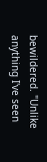bewildered. "Unlike anything I've seen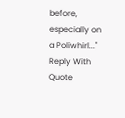before, especially on a Poliwhirl..."
Reply With Quote